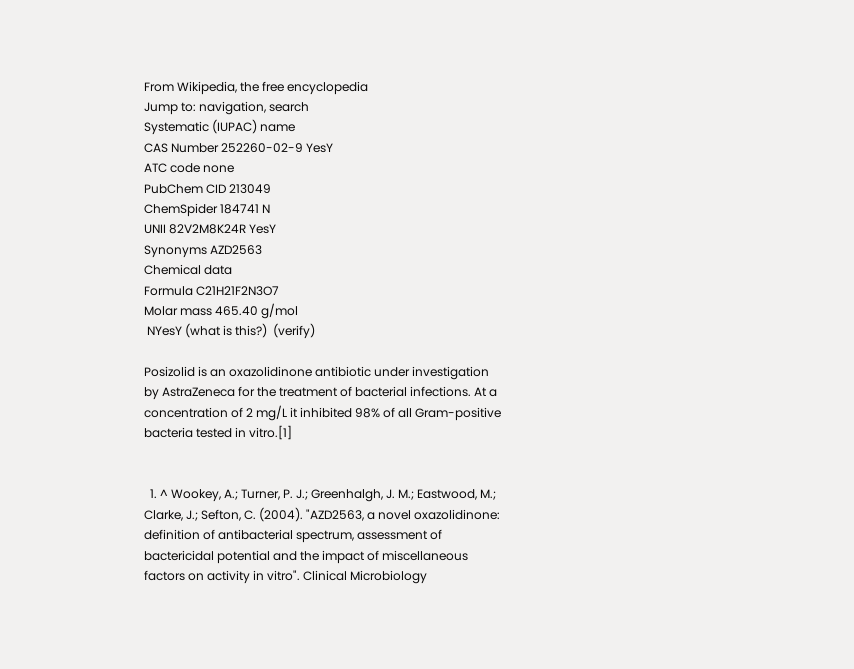From Wikipedia, the free encyclopedia
Jump to: navigation, search
Systematic (IUPAC) name
CAS Number 252260-02-9 YesY
ATC code none
PubChem CID 213049
ChemSpider 184741 N
UNII 82V2M8K24R YesY
Synonyms AZD2563
Chemical data
Formula C21H21F2N3O7
Molar mass 465.40 g/mol
 NYesY (what is this?)  (verify)

Posizolid is an oxazolidinone antibiotic under investigation by AstraZeneca for the treatment of bacterial infections. At a concentration of 2 mg/L it inhibited 98% of all Gram-positive bacteria tested in vitro.[1]


  1. ^ Wookey, A.; Turner, P. J.; Greenhalgh, J. M.; Eastwood, M.; Clarke, J.; Sefton, C. (2004). "AZD2563, a novel oxazolidinone: definition of antibacterial spectrum, assessment of bactericidal potential and the impact of miscellaneous factors on activity in vitro". Clinical Microbiology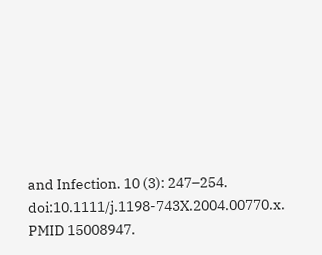and Infection. 10 (3): 247–254. doi:10.1111/j.1198-743X.2004.00770.x. PMID 15008947.